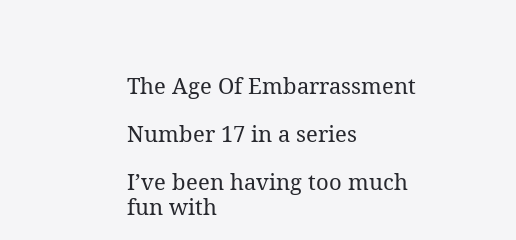The Age Of Embarrassment

Number 17 in a series

I’ve been having too much fun with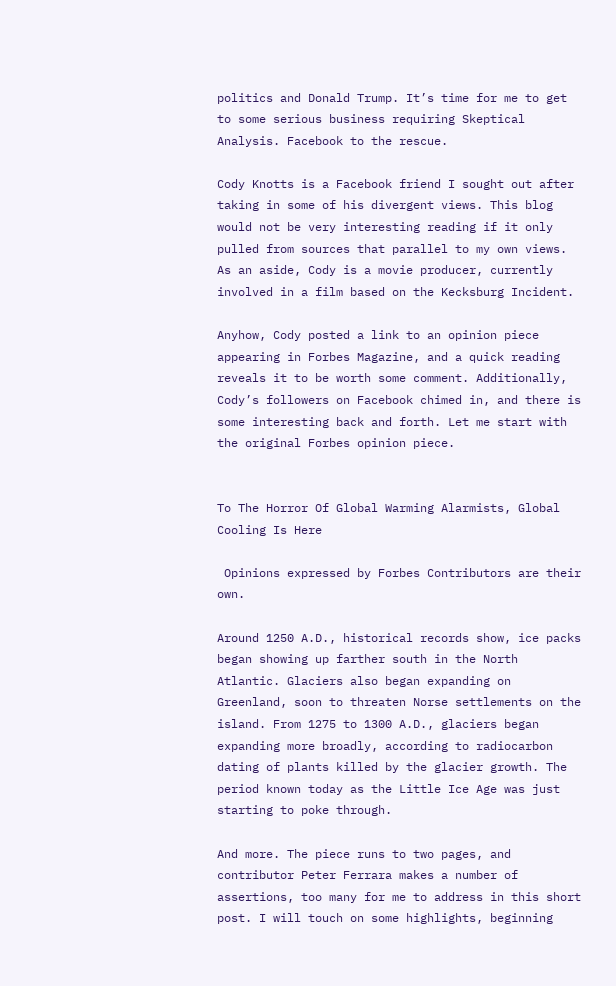politics and Donald Trump. It’s time for me to get to some serious business requiring Skeptical Analysis. Facebook to the rescue.

Cody Knotts is a Facebook friend I sought out after taking in some of his divergent views. This blog would not be very interesting reading if it only pulled from sources that parallel to my own views. As an aside, Cody is a movie producer, currently involved in a film based on the Kecksburg Incident.

Anyhow, Cody posted a link to an opinion piece appearing in Forbes Magazine, and a quick reading reveals it to be worth some comment. Additionally, Cody’s followers on Facebook chimed in, and there is some interesting back and forth. Let me start with the original Forbes opinion piece.


To The Horror Of Global Warming Alarmists, Global Cooling Is Here

 Opinions expressed by Forbes Contributors are their own.

Around 1250 A.D., historical records show, ice packs began showing up farther south in the North Atlantic. Glaciers also began expanding on Greenland, soon to threaten Norse settlements on the island. From 1275 to 1300 A.D., glaciers began expanding more broadly, according to radiocarbon dating of plants killed by the glacier growth. The period known today as the Little Ice Age was just starting to poke through.

And more. The piece runs to two pages, and contributor Peter Ferrara makes a number of assertions, too many for me to address in this short post. I will touch on some highlights, beginning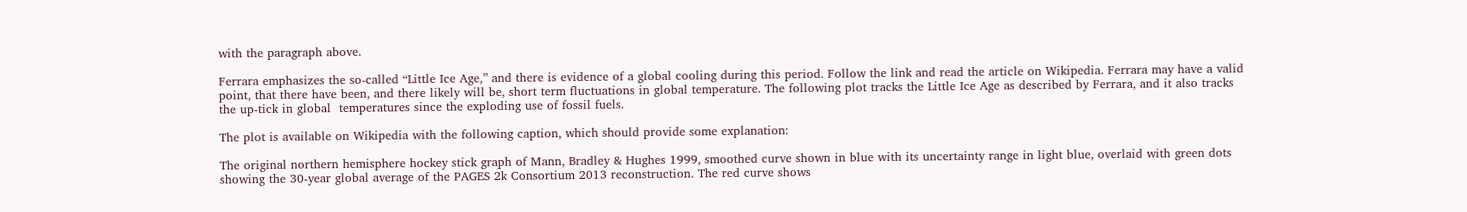with the paragraph above.

Ferrara emphasizes the so-called “Little Ice Age,” and there is evidence of a global cooling during this period. Follow the link and read the article on Wikipedia. Ferrara may have a valid point, that there have been, and there likely will be, short term fluctuations in global temperature. The following plot tracks the Little Ice Age as described by Ferrara, and it also tracks the up-tick in global  temperatures since the exploding use of fossil fuels.

The plot is available on Wikipedia with the following caption, which should provide some explanation:

The original northern hemisphere hockey stick graph of Mann, Bradley & Hughes 1999, smoothed curve shown in blue with its uncertainty range in light blue, overlaid with green dots showing the 30-year global average of the PAGES 2k Consortium 2013 reconstruction. The red curve shows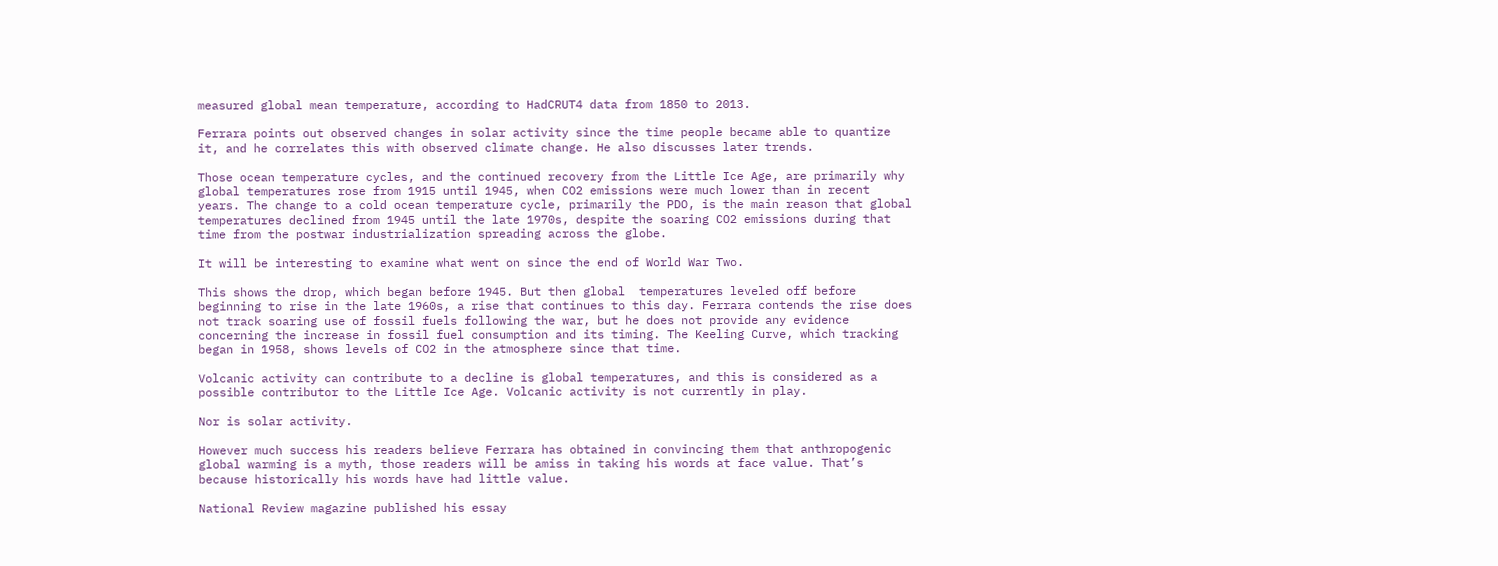measured global mean temperature, according to HadCRUT4 data from 1850 to 2013.

Ferrara points out observed changes in solar activity since the time people became able to quantize it, and he correlates this with observed climate change. He also discusses later trends.

Those ocean temperature cycles, and the continued recovery from the Little Ice Age, are primarily why global temperatures rose from 1915 until 1945, when CO2 emissions were much lower than in recent years. The change to a cold ocean temperature cycle, primarily the PDO, is the main reason that global temperatures declined from 1945 until the late 1970s, despite the soaring CO2 emissions during that time from the postwar industrialization spreading across the globe.

It will be interesting to examine what went on since the end of World War Two.

This shows the drop, which began before 1945. But then global  temperatures leveled off before beginning to rise in the late 1960s, a rise that continues to this day. Ferrara contends the rise does not track soaring use of fossil fuels following the war, but he does not provide any evidence concerning the increase in fossil fuel consumption and its timing. The Keeling Curve, which tracking began in 1958, shows levels of CO2 in the atmosphere since that time.

Volcanic activity can contribute to a decline is global temperatures, and this is considered as a possible contributor to the Little Ice Age. Volcanic activity is not currently in play.

Nor is solar activity.

However much success his readers believe Ferrara has obtained in convincing them that anthropogenic global warming is a myth, those readers will be amiss in taking his words at face value. That’s because historically his words have had little value.

National Review magazine published his essay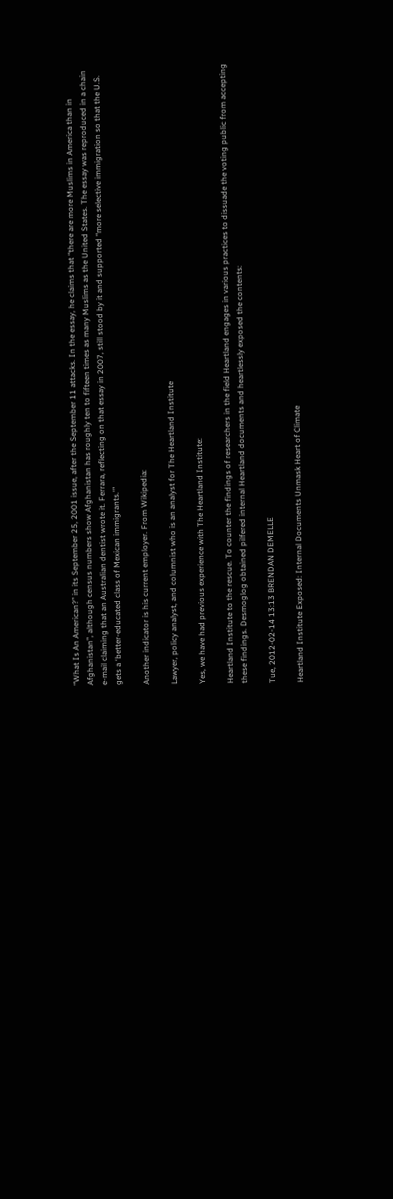“What Is An American?” in its September 25, 2001 issue, after the September 11 attacks. In the essay, he claims that “there are more Muslims in America than in Afghanistan”, although census numbers show Afghanistan has roughly ten to fifteen times as many Muslims as the United States. The essay was reproduced in a chain e-mail claiming that an Australian dentist wrote it. Ferrara, reflecting on that essay in 2007, still stood by it and supported “more selective immigration so that the U.S. gets a ‘better-educated class of Mexican immigrants.'”

Another indicator is his current employer. From Wikipedia:

Lawyer, policy analyst, and columnist who is an analyst for The Heartland Institute

Yes, we have had previous experience with The Heartland Institute:

Heartland Institute to the rescue. To counter the findings of researchers in the field Heartland engages in various practices to dissuade the voting public from accepting these findings. Desmoglog obtained pilfered internal Heartland documents and heartlessly exposed the contents:

Tue, 2012-02-14 13:13 BRENDAN DEMELLE

Heartland Institute Exposed: Internal Documents Unmask Heart of Climate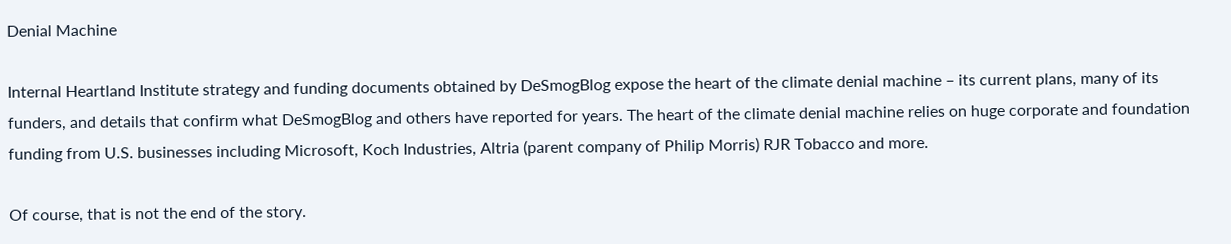Denial Machine

Internal Heartland Institute strategy and funding documents obtained by DeSmogBlog expose the heart of the climate denial machine – its current plans, many of its funders, and details that confirm what DeSmogBlog and others have reported for years. The heart of the climate denial machine relies on huge corporate and foundation funding from U.S. businesses including Microsoft, Koch Industries, Altria (parent company of Philip Morris) RJR Tobacco and more.

Of course, that is not the end of the story.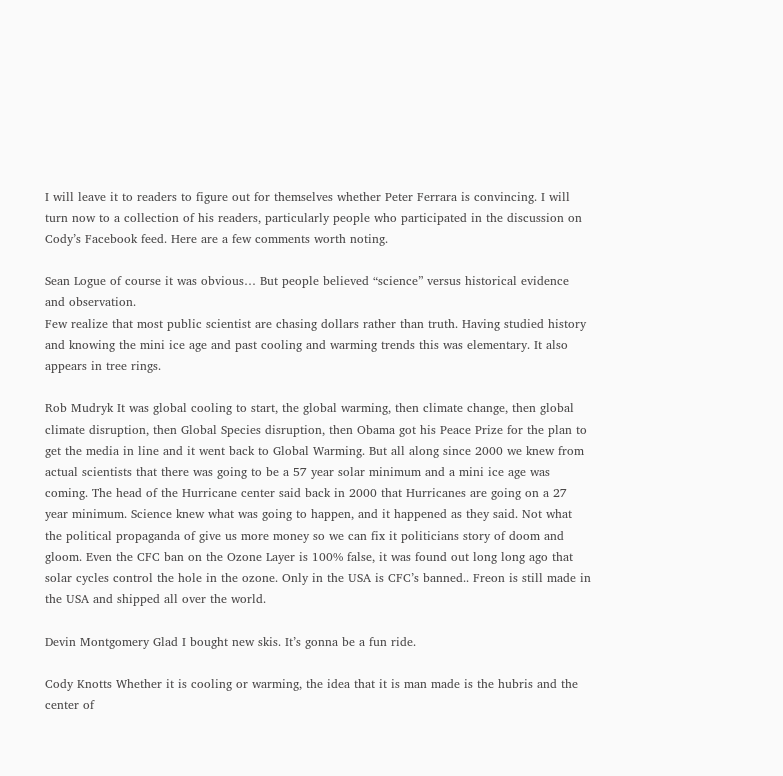I will leave it to readers to figure out for themselves whether Peter Ferrara is convincing. I will turn now to a collection of his readers, particularly people who participated in the discussion on Cody’s Facebook feed. Here are a few comments worth noting.

Sean Logue of course it was obvious… But people believed “science” versus historical evidence and observation.
Few realize that most public scientist are chasing dollars rather than truth. Having studied history and knowing the mini ice age and past cooling and warming trends this was elementary. It also appears in tree rings.

Rob Mudryk It was global cooling to start, the global warming, then climate change, then global climate disruption, then Global Species disruption, then Obama got his Peace Prize for the plan to get the media in line and it went back to Global Warming. But all along since 2000 we knew from actual scientists that there was going to be a 57 year solar minimum and a mini ice age was coming. The head of the Hurricane center said back in 2000 that Hurricanes are going on a 27 year minimum. Science knew what was going to happen, and it happened as they said. Not what the political propaganda of give us more money so we can fix it politicians story of doom and gloom. Even the CFC ban on the Ozone Layer is 100% false, it was found out long long ago that solar cycles control the hole in the ozone. Only in the USA is CFC’s banned.. Freon is still made in the USA and shipped all over the world.

Devin Montgomery Glad I bought new skis. It’s gonna be a fun ride.

Cody Knotts Whether it is cooling or warming, the idea that it is man made is the hubris and the center of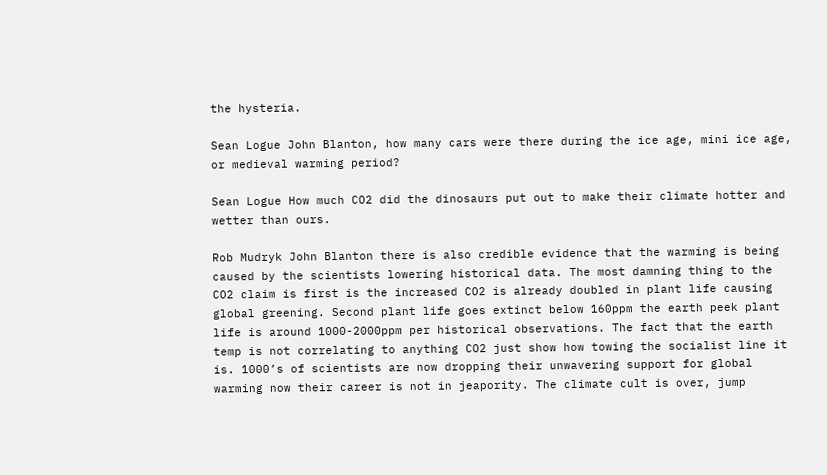the hysteria.

Sean Logue John Blanton, how many cars were there during the ice age, mini ice age, or medieval warming period?

Sean Logue How much CO2 did the dinosaurs put out to make their climate hotter and wetter than ours.

Rob Mudryk John Blanton there is also credible evidence that the warming is being caused by the scientists lowering historical data. The most damning thing to the CO2 claim is first is the increased CO2 is already doubled in plant life causing global greening. Second plant life goes extinct below 160ppm the earth peek plant life is around 1000-2000ppm per historical observations. The fact that the earth temp is not correlating to anything CO2 just show how towing the socialist line it is. 1000’s of scientists are now dropping their unwavering support for global warming now their career is not in jeapority. The climate cult is over, jump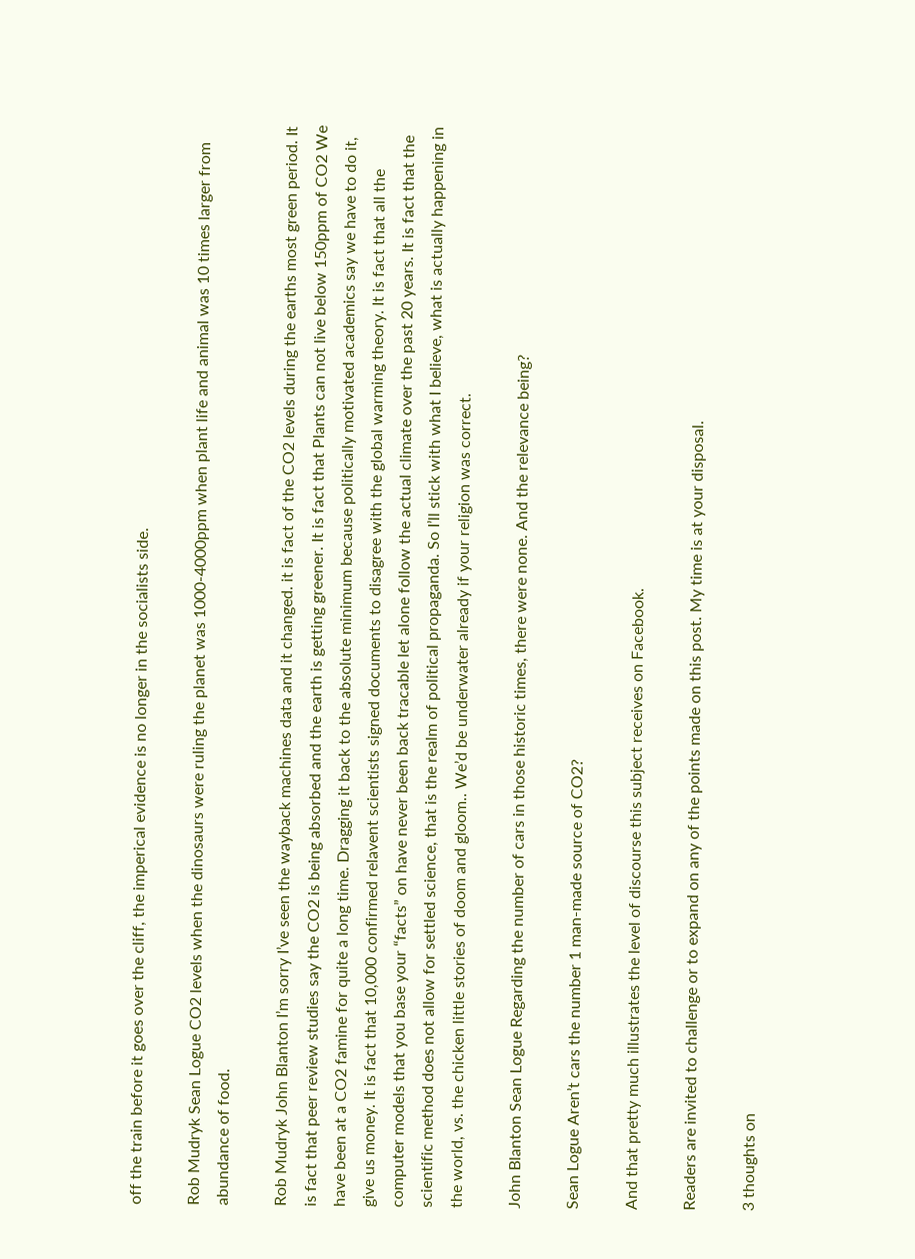off the train before it goes over the cliff, the imperical evidence is no longer in the socialists side.

Rob Mudryk Sean Logue CO2 levels when the dinosaurs were ruling the planet was 1000-4000ppm when plant life and animal was 10 times larger from abundance of food.

Rob Mudryk John Blanton I’m sorry I’ve seen the wayback machines data and it changed. it is fact of the CO2 levels during the earths most green period. It is fact that peer review studies say the CO2 is being absorbed and the earth is getting greener. It is fact that Plants can not live below 150ppm of CO2 We have been at a CO2 famine for quite a long time. Dragging it back to the absolute minimum because politically motivated academics say we have to do it, give us money. It is fact that 10,000 confirmed relavent scientists signed documents to disagree with the global warming theory. It is fact that all the computer models that you base your “facts” on have never been back tracable let alone follow the actual climate over the past 20 years. It is fact that the scientific method does not allow for settled science, that is the realm of political propaganda. So I’ll stick with what I believe, what is actually happening in the world, vs. the chicken little stories of doom and gloom.. We’d be underwater already if your religion was correct.

John Blanton Sean Logue Regarding the number of cars in those historic times, there were none. And the relevance being?

Sean Logue Aren’t cars the number 1 man-made source of CO2?

And that pretty much illustrates the level of discourse this subject receives on Facebook.

Readers are invited to challenge or to expand on any of the points made on this post. My time is at your disposal.

3 thoughts on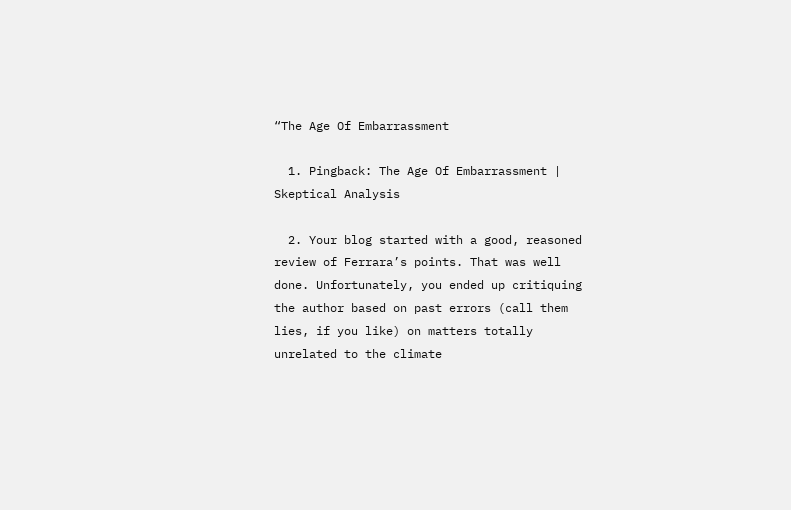“The Age Of Embarrassment

  1. Pingback: The Age Of Embarrassment | Skeptical Analysis

  2. Your blog started with a good, reasoned review of Ferrara’s points. That was well done. Unfortunately, you ended up critiquing the author based on past errors (call them lies, if you like) on matters totally unrelated to the climate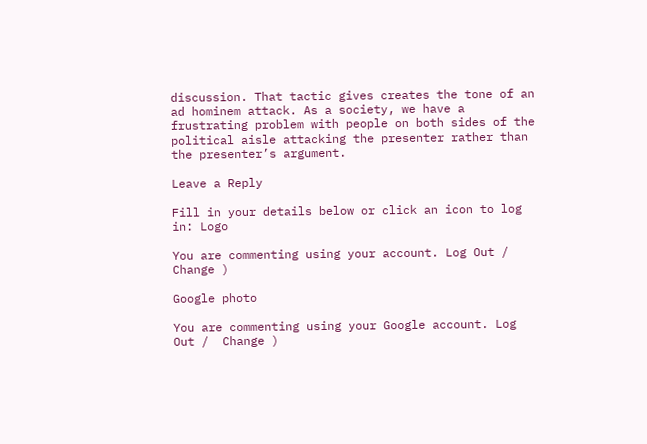discussion. That tactic gives creates the tone of an ad hominem attack. As a society, we have a frustrating problem with people on both sides of the political aisle attacking the presenter rather than the presenter’s argument.

Leave a Reply

Fill in your details below or click an icon to log in: Logo

You are commenting using your account. Log Out /  Change )

Google photo

You are commenting using your Google account. Log Out /  Change )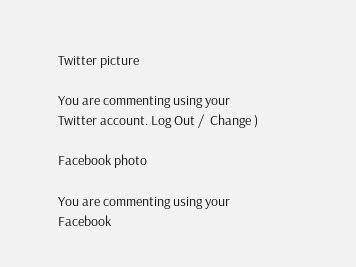Twitter picture

You are commenting using your Twitter account. Log Out /  Change )

Facebook photo

You are commenting using your Facebook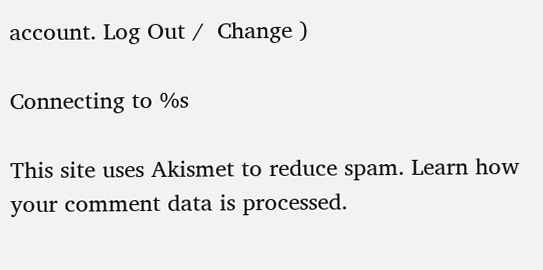account. Log Out /  Change )

Connecting to %s

This site uses Akismet to reduce spam. Learn how your comment data is processed.